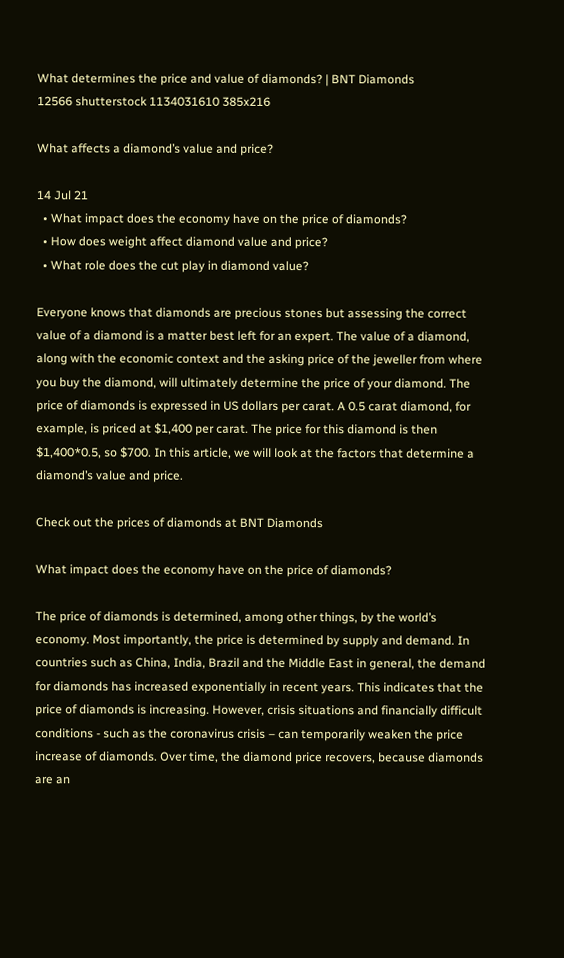What determines the price and value of diamonds? | BNT Diamonds
12566 shutterstock 1134031610 385x216

What affects a diamond’s value and price?

14 Jul 21
  • What impact does the economy have on the price of diamonds?
  • How does weight affect diamond value and price?
  • What role does the cut play in diamond value?

Everyone knows that diamonds are precious stones but assessing the correct value of a diamond is a matter best left for an expert. The value of a diamond, along with the economic context and the asking price of the jeweller from where you buy the diamond, will ultimately determine the price of your diamond. The price of diamonds is expressed in US dollars per carat. A 0.5 carat diamond, for example, is priced at $1,400 per carat. The price for this diamond is then $1,400*0.5, so $700. In this article, we will look at the factors that determine a diamond’s value and price.

Check out the prices of diamonds at BNT Diamonds

What impact does the economy have on the price of diamonds?

The price of diamonds is determined, among other things, by the world’s economy. Most importantly, the price is determined by supply and demand. In countries such as China, India, Brazil and the Middle East in general, the demand for diamonds has increased exponentially in recent years. This indicates that the price of diamonds is increasing. However, crisis situations and financially difficult conditions - such as the coronavirus crisis – can temporarily weaken the price increase of diamonds. Over time, the diamond price recovers, because diamonds are an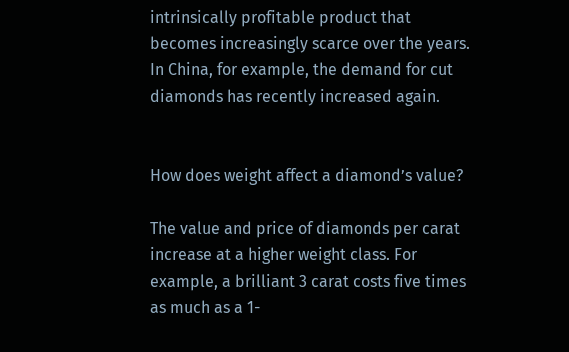intrinsically profitable product that becomes increasingly scarce over the years. In China, for example, the demand for cut diamonds has recently increased again.


How does weight affect a diamond’s value?

The value and price of diamonds per carat increase at a higher weight class. For example, a brilliant 3 carat costs five times as much as a 1-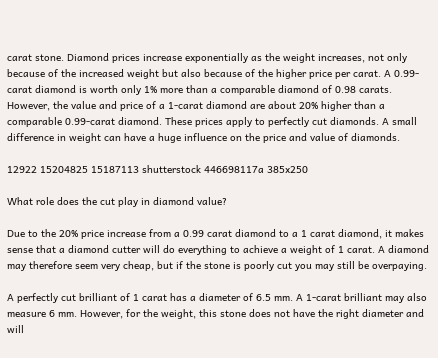carat stone. Diamond prices increase exponentially as the weight increases, not only because of the increased weight but also because of the higher price per carat. A 0.99-carat diamond is worth only 1% more than a comparable diamond of 0.98 carats. However, the value and price of a 1-carat diamond are about 20% higher than a comparable 0.99-carat diamond. These prices apply to perfectly cut diamonds. A small difference in weight can have a huge influence on the price and value of diamonds.

12922 15204825 15187113 shutterstock 446698117a 385x250

What role does the cut play in diamond value?

Due to the 20% price increase from a 0.99 carat diamond to a 1 carat diamond, it makes sense that a diamond cutter will do everything to achieve a weight of 1 carat. A diamond may therefore seem very cheap, but if the stone is poorly cut you may still be overpaying.

A perfectly cut brilliant of 1 carat has a diameter of 6.5 mm. A 1-carat brilliant may also measure 6 mm. However, for the weight, this stone does not have the right diameter and will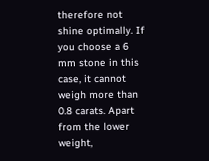therefore not shine optimally. If you choose a 6 mm stone in this case, it cannot weigh more than 0.8 carats. Apart from the lower weight,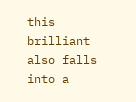this brilliant also falls into a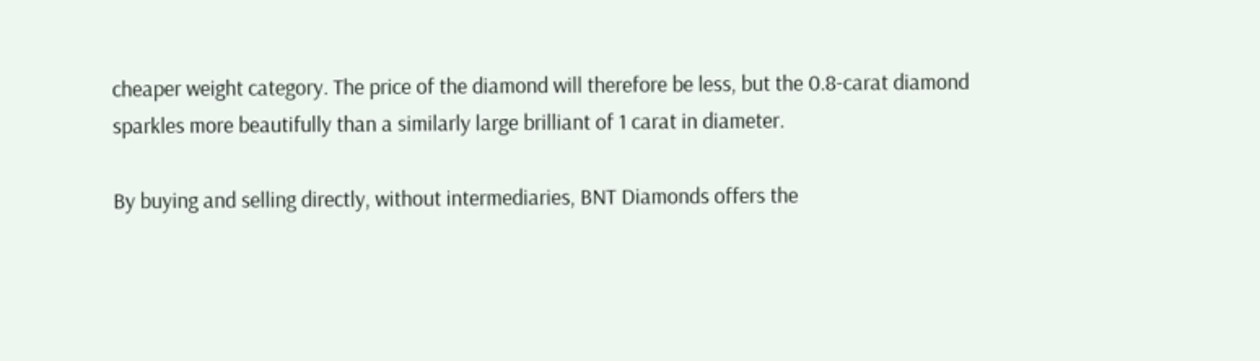cheaper weight category. The price of the diamond will therefore be less, but the 0.8-carat diamond sparkles more beautifully than a similarly large brilliant of 1 carat in diameter.

By buying and selling directly, without intermediaries, BNT Diamonds offers the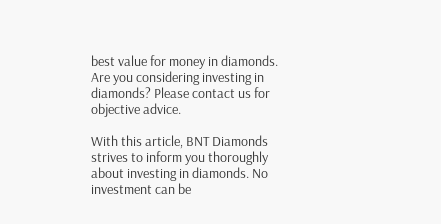best value for money in diamonds. Are you considering investing in diamonds? Please contact us for objective advice.

With this article, BNT Diamonds strives to inform you thoroughly about investing in diamonds. No investment can be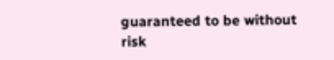guaranteed to be without risk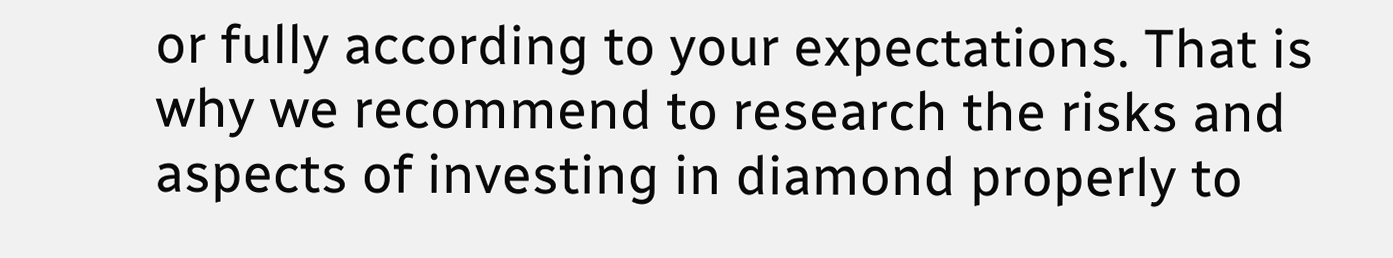or fully according to your expectations. That is why we recommend to research the risks and aspects of investing in diamond properly to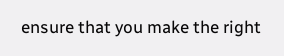ensure that you make the right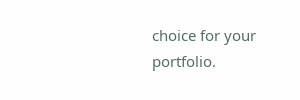choice for your portfolio.